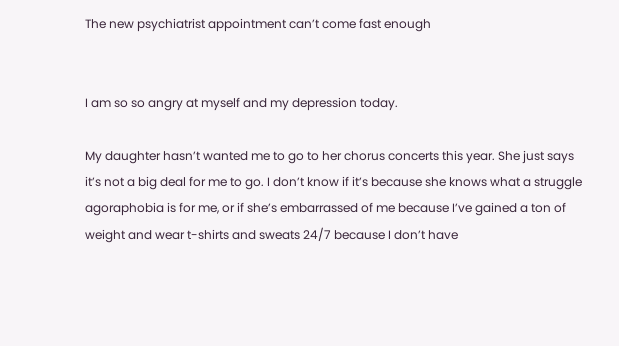The new psychiatrist appointment can’t come fast enough


I am so so angry at myself and my depression today.

My daughter hasn’t wanted me to go to her chorus concerts this year. She just says it’s not a big deal for me to go. I don’t know if it’s because she knows what a struggle agoraphobia is for me, or if she’s embarrassed of me because I’ve gained a ton of weight and wear t-shirts and sweats 24/7 because I don’t have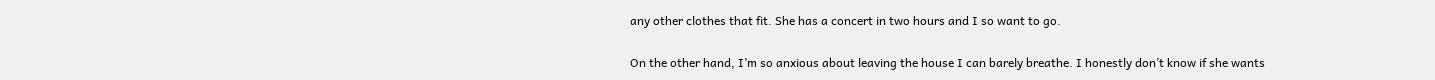any other clothes that fit. She has a concert in two hours and I so want to go.

On the other hand, I’m so anxious about leaving the house I can barely breathe. I honestly don’t know if she wants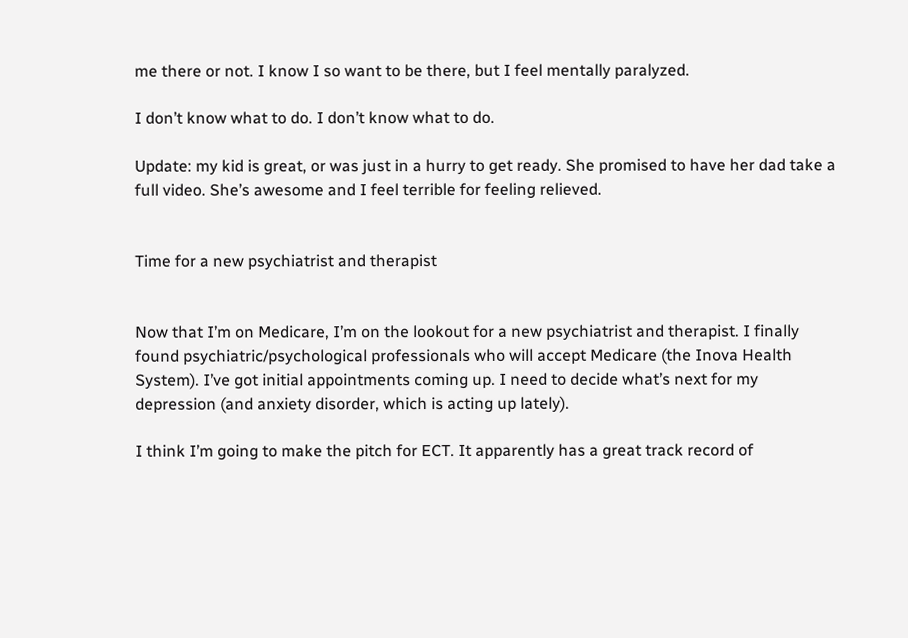me there or not. I know I so want to be there, but I feel mentally paralyzed.

I don’t know what to do. I don’t know what to do.

Update: my kid is great, or was just in a hurry to get ready. She promised to have her dad take a full video. She’s awesome and I feel terrible for feeling relieved.


Time for a new psychiatrist and therapist


Now that I’m on Medicare, I’m on the lookout for a new psychiatrist and therapist. I finally found psychiatric/psychological professionals who will accept Medicare (the Inova Health System). I’ve got initial appointments coming up. I need to decide what’s next for my depression (and anxiety disorder, which is acting up lately).

I think I’m going to make the pitch for ECT. It apparently has a great track record of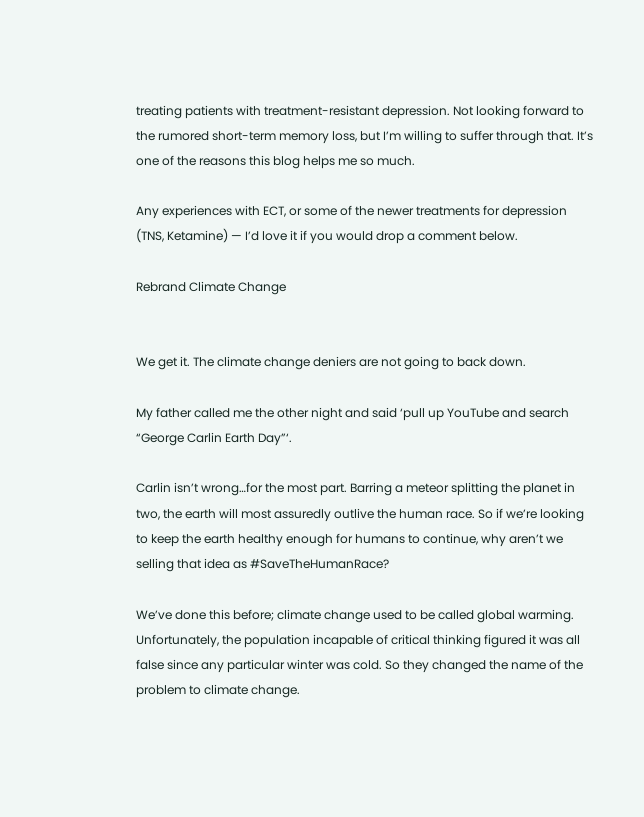treating patients with treatment-resistant depression. Not looking forward to the rumored short-term memory loss, but I’m willing to suffer through that. It’s one of the reasons this blog helps me so much.

Any experiences with ECT, or some of the newer treatments for depression (TNS, Ketamine) — I’d love it if you would drop a comment below.

Rebrand Climate Change


We get it. The climate change deniers are not going to back down.

My father called me the other night and said ‘pull up YouTube and search “George Carlin Earth Day”‘.

Carlin isn’t wrong…for the most part. Barring a meteor splitting the planet in two, the earth will most assuredly outlive the human race. So if we’re looking to keep the earth healthy enough for humans to continue, why aren’t we selling that idea as #SaveTheHumanRace?

We’ve done this before; climate change used to be called global warming. Unfortunately, the population incapable of critical thinking figured it was all false since any particular winter was cold. So they changed the name of the problem to climate change.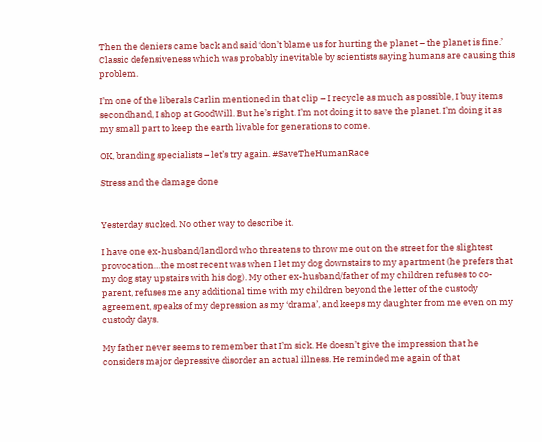Then the deniers came back and said ‘don’t blame us for hurting the planet – the planet is fine.’ Classic defensiveness which was probably inevitable by scientists saying humans are causing this problem.

I’m one of the liberals Carlin mentioned in that clip – I recycle as much as possible, I buy items secondhand, I shop at GoodWill. But he’s right. I’m not doing it to save the planet. I’m doing it as my small part to keep the earth livable for generations to come.

OK, branding specialists – let’s try again. #SaveTheHumanRace

Stress and the damage done


Yesterday sucked. No other way to describe it.

I have one ex-husband/landlord who threatens to throw me out on the street for the slightest provocation…the most recent was when I let my dog downstairs to my apartment (he prefers that my dog stay upstairs with his dog). My other ex-husband/father of my children refuses to co-parent, refuses me any additional time with my children beyond the letter of the custody agreement, speaks of my depression as my ‘drama’, and keeps my daughter from me even on my custody days.

My father never seems to remember that I’m sick. He doesn’t give the impression that he considers major depressive disorder an actual illness. He reminded me again of that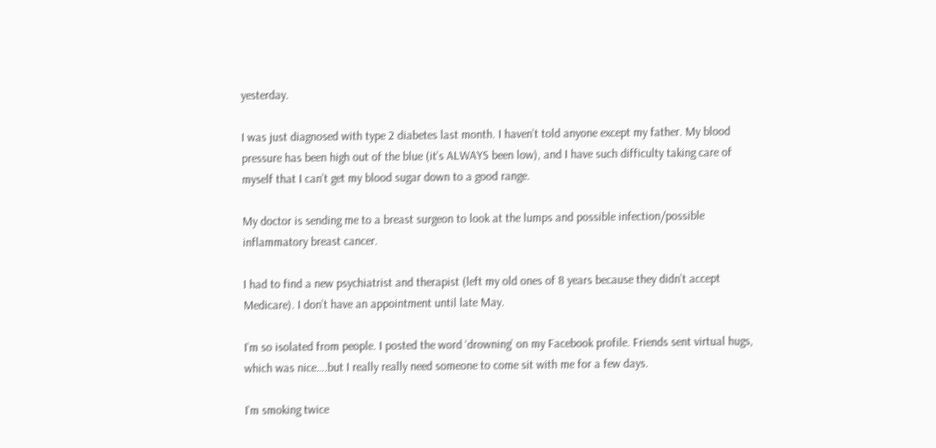yesterday.

I was just diagnosed with type 2 diabetes last month. I haven’t told anyone except my father. My blood pressure has been high out of the blue (it’s ALWAYS been low), and I have such difficulty taking care of myself that I can’t get my blood sugar down to a good range.

My doctor is sending me to a breast surgeon to look at the lumps and possible infection/possible inflammatory breast cancer.

I had to find a new psychiatrist and therapist (left my old ones of 8 years because they didn’t accept Medicare). I don’t have an appointment until late May.

I’m so isolated from people. I posted the word ‘drowning’ on my Facebook profile. Friends sent virtual hugs, which was nice….but I really really need someone to come sit with me for a few days.

I’m smoking twice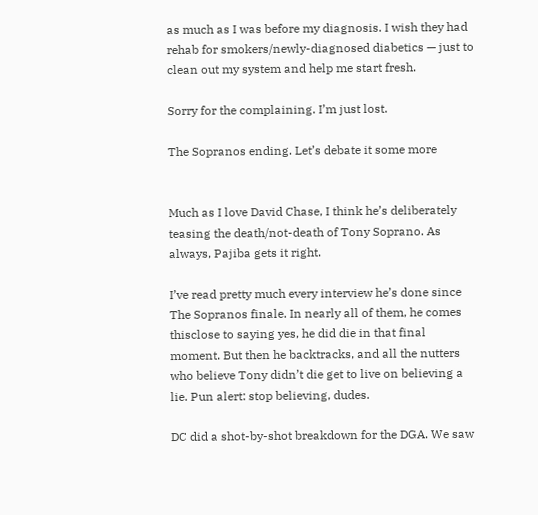as much as I was before my diagnosis. I wish they had rehab for smokers/newly-diagnosed diabetics — just to clean out my system and help me start fresh.

Sorry for the complaining. I’m just lost.

The Sopranos ending. Let’s debate it some more


Much as I love David Chase, I think he’s deliberately teasing the death/not-death of Tony Soprano. As always, Pajiba gets it right.

I’ve read pretty much every interview he’s done since The Sopranos finale. In nearly all of them, he comes thisclose to saying yes, he did die in that final moment. But then he backtracks, and all the nutters who believe Tony didn’t die get to live on believing a lie. Pun alert: stop believing, dudes.

DC did a shot-by-shot breakdown for the DGA. We saw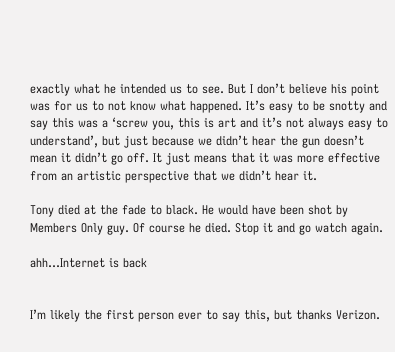exactly what he intended us to see. But I don’t believe his point was for us to not know what happened. It’s easy to be snotty and say this was a ‘screw you, this is art and it’s not always easy to understand’, but just because we didn’t hear the gun doesn’t mean it didn’t go off. It just means that it was more effective from an artistic perspective that we didn’t hear it.

Tony died at the fade to black. He would have been shot by Members Only guy. Of course he died. Stop it and go watch again.

ahh…Internet is back


I’m likely the first person ever to say this, but thanks Verizon.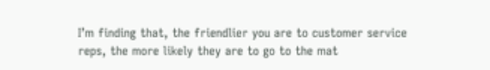I’m finding that, the friendlier you are to customer service reps, the more likely they are to go to the mat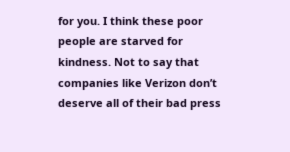for you. I think these poor people are starved for kindness. Not to say that companies like Verizon don’t deserve all of their bad press